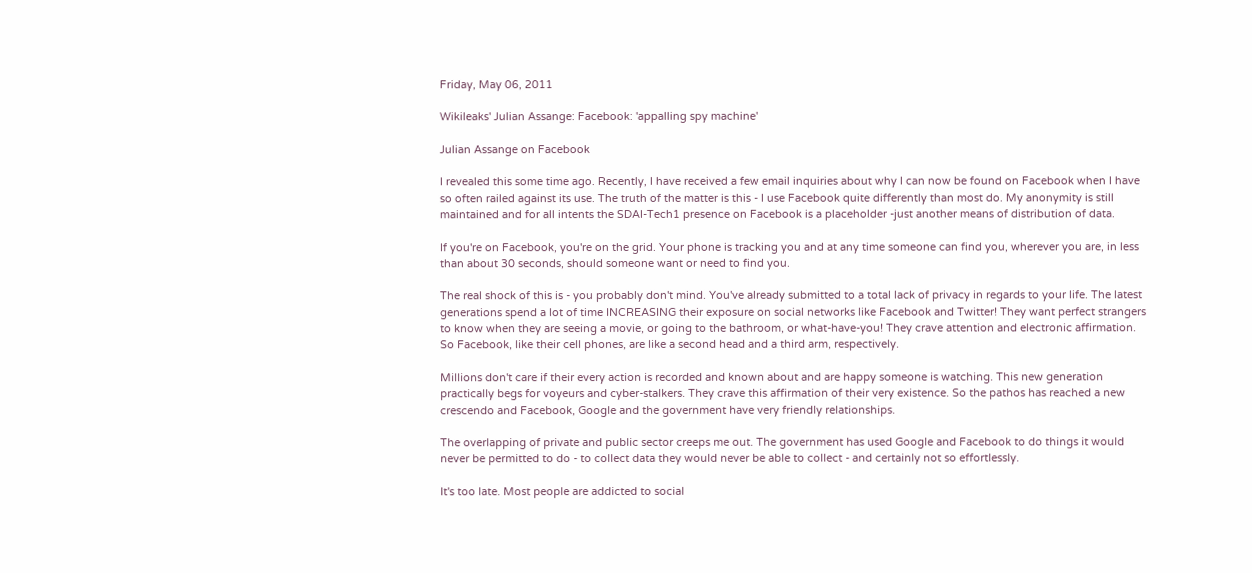Friday, May 06, 2011

Wikileaks' Julian Assange: Facebook: 'appalling spy machine'

Julian Assange on Facebook

I revealed this some time ago. Recently, I have received a few email inquiries about why I can now be found on Facebook when I have so often railed against its use. The truth of the matter is this - I use Facebook quite differently than most do. My anonymity is still maintained and for all intents the SDAI-Tech1 presence on Facebook is a placeholder -just another means of distribution of data.

If you're on Facebook, you're on the grid. Your phone is tracking you and at any time someone can find you, wherever you are, in less than about 30 seconds, should someone want or need to find you.

The real shock of this is - you probably don't mind. You've already submitted to a total lack of privacy in regards to your life. The latest generations spend a lot of time INCREASING their exposure on social networks like Facebook and Twitter! They want perfect strangers to know when they are seeing a movie, or going to the bathroom, or what-have-you! They crave attention and electronic affirmation. So Facebook, like their cell phones, are like a second head and a third arm, respectively.

Millions don't care if their every action is recorded and known about and are happy someone is watching. This new generation practically begs for voyeurs and cyber-stalkers. They crave this affirmation of their very existence. So the pathos has reached a new crescendo and Facebook, Google and the government have very friendly relationships.

The overlapping of private and public sector creeps me out. The government has used Google and Facebook to do things it would never be permitted to do - to collect data they would never be able to collect - and certainly not so effortlessly.

It's too late. Most people are addicted to social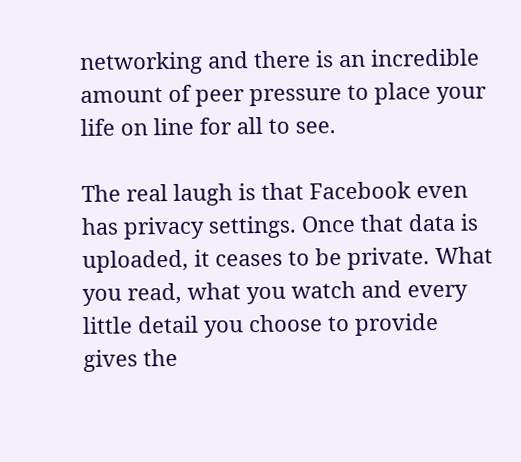networking and there is an incredible amount of peer pressure to place your life on line for all to see.

The real laugh is that Facebook even has privacy settings. Once that data is uploaded, it ceases to be private. What you read, what you watch and every little detail you choose to provide gives the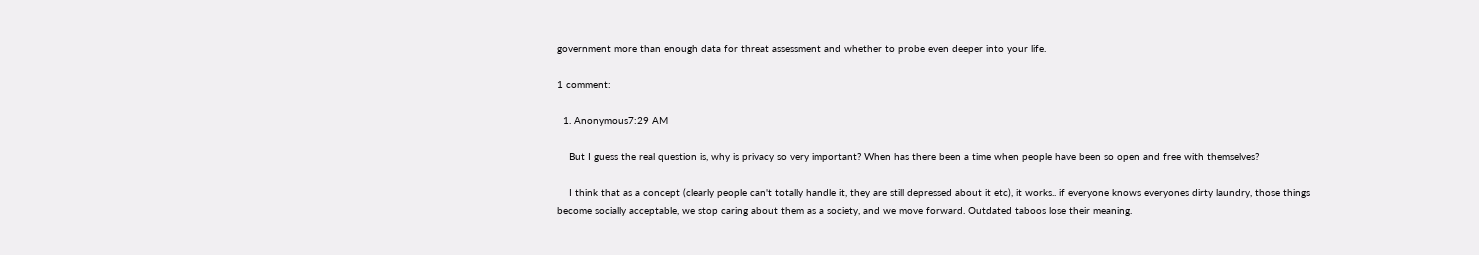government more than enough data for threat assessment and whether to probe even deeper into your life.

1 comment:

  1. Anonymous7:29 AM

    But I guess the real question is, why is privacy so very important? When has there been a time when people have been so open and free with themselves?

    I think that as a concept (clearly people can't totally handle it, they are still depressed about it etc), it works.. if everyone knows everyones dirty laundry, those things become socially acceptable, we stop caring about them as a society, and we move forward. Outdated taboos lose their meaning.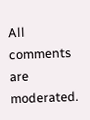All comments are moderated.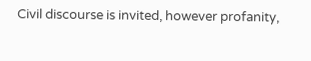Civil discourse is invited, however profanity,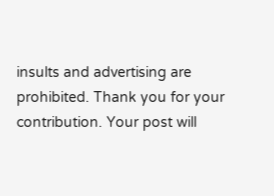insults and advertising are prohibited. Thank you for your contribution. Your post will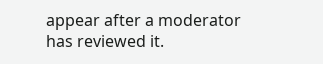appear after a moderator has reviewed it.